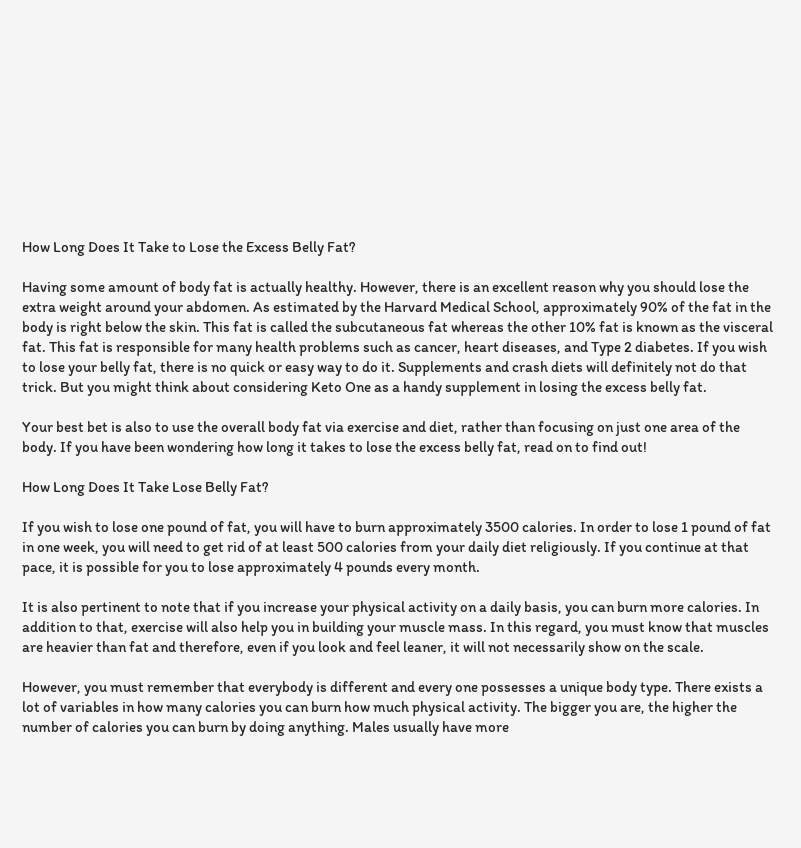How Long Does It Take to Lose the Excess Belly Fat?

Having some amount of body fat is actually healthy. However, there is an excellent reason why you should lose the extra weight around your abdomen. As estimated by the Harvard Medical School, approximately 90% of the fat in the body is right below the skin. This fat is called the subcutaneous fat whereas the other 10% fat is known as the visceral fat. This fat is responsible for many health problems such as cancer, heart diseases, and Type 2 diabetes. If you wish to lose your belly fat, there is no quick or easy way to do it. Supplements and crash diets will definitely not do that trick. But you might think about considering Keto One as a handy supplement in losing the excess belly fat.

Your best bet is also to use the overall body fat via exercise and diet, rather than focusing on just one area of the body. If you have been wondering how long it takes to lose the excess belly fat, read on to find out!

How Long Does It Take Lose Belly Fat?

If you wish to lose one pound of fat, you will have to burn approximately 3500 calories. In order to lose 1 pound of fat in one week, you will need to get rid of at least 500 calories from your daily diet religiously. If you continue at that pace, it is possible for you to lose approximately 4 pounds every month.

It is also pertinent to note that if you increase your physical activity on a daily basis, you can burn more calories. In addition to that, exercise will also help you in building your muscle mass. In this regard, you must know that muscles are heavier than fat and therefore, even if you look and feel leaner, it will not necessarily show on the scale.

However, you must remember that everybody is different and every one possesses a unique body type. There exists a lot of variables in how many calories you can burn how much physical activity. The bigger you are, the higher the number of calories you can burn by doing anything. Males usually have more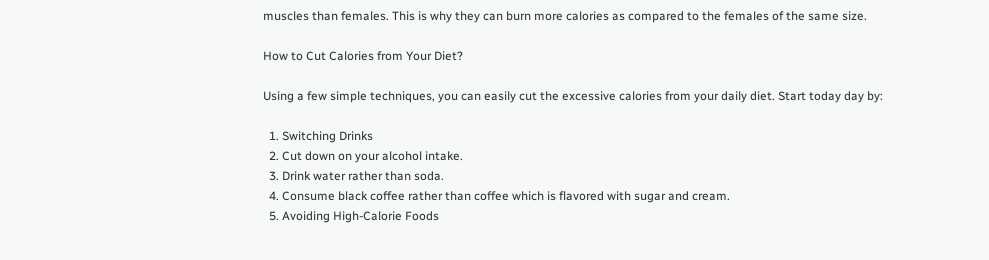muscles than females. This is why they can burn more calories as compared to the females of the same size.

How to Cut Calories from Your Diet?

Using a few simple techniques, you can easily cut the excessive calories from your daily diet. Start today day by:

  1. Switching Drinks
  2. Cut down on your alcohol intake.
  3. Drink water rather than soda.
  4. Consume black coffee rather than coffee which is flavored with sugar and cream.
  5. Avoiding High-Calorie Foods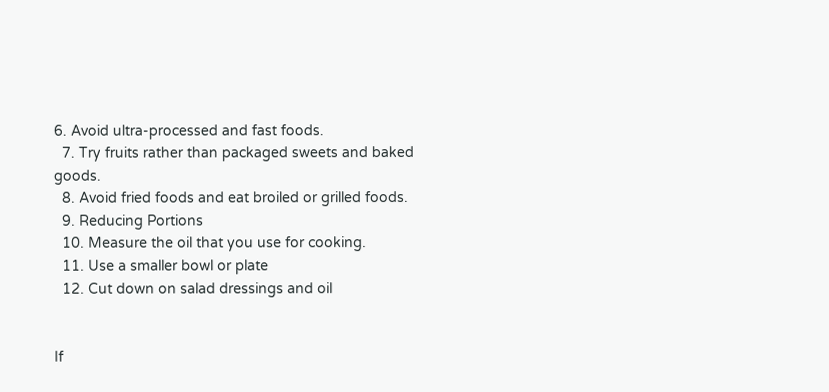6. Avoid ultra-processed and fast foods.
  7. Try fruits rather than packaged sweets and baked goods.
  8. Avoid fried foods and eat broiled or grilled foods.
  9. Reducing Portions
  10. Measure the oil that you use for cooking.
  11. Use a smaller bowl or plate
  12. Cut down on salad dressings and oil


If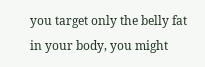you target only the belly fat in your body, you might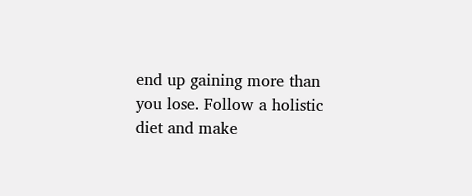end up gaining more than you lose. Follow a holistic diet and make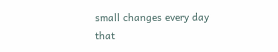small changes every day that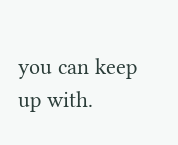you can keep up with.